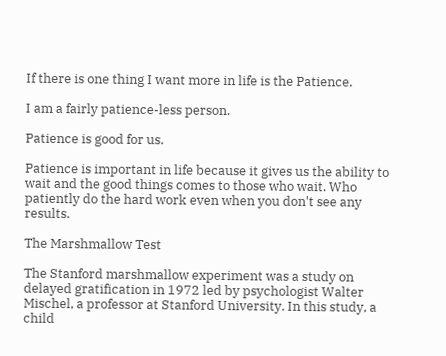If there is one thing I want more in life is the Patience.

I am a fairly patience-less person.

Patience is good for us.

Patience is important in life because it gives us the ability to wait and the good things comes to those who wait. Who patiently do the hard work even when you don't see any results.

The Marshmallow Test

The Stanford marshmallow experiment was a study on delayed gratification in 1972 led by psychologist Walter Mischel, a professor at Stanford University. In this study, a child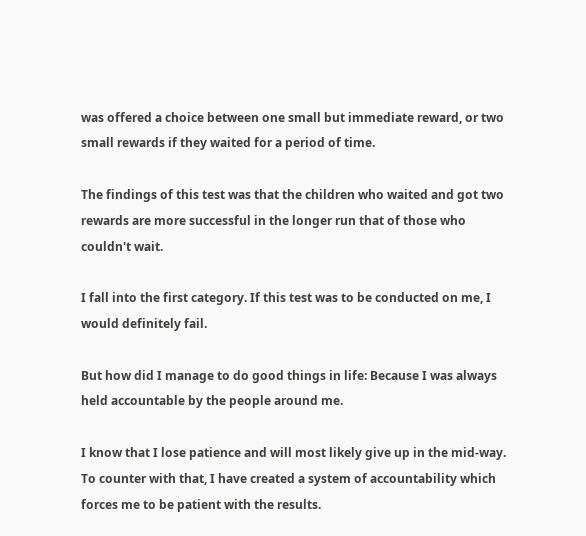was offered a choice between one small but immediate reward, or two small rewards if they waited for a period of time.

The findings of this test was that the children who waited and got two rewards are more successful in the longer run that of those who couldn't wait.

I fall into the first category. If this test was to be conducted on me, I would definitely fail.

But how did I manage to do good things in life: Because I was always held accountable by the people around me.

I know that I lose patience and will most likely give up in the mid-way. To counter with that, I have created a system of accountability which forces me to be patient with the results.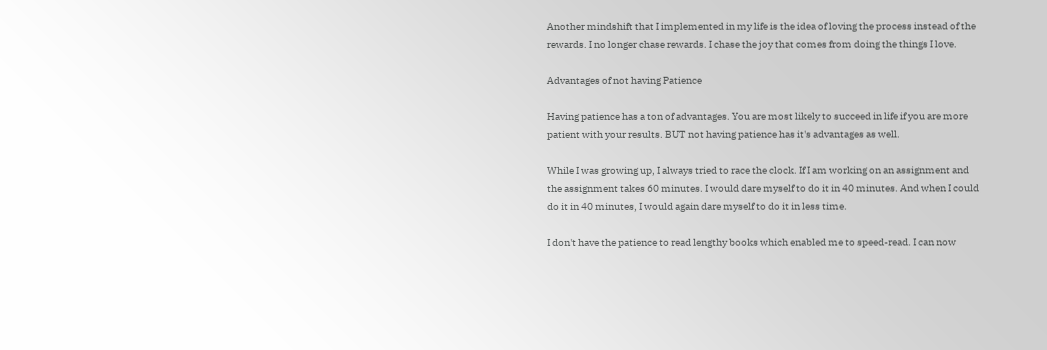Another mindshift that I implemented in my life is the idea of loving the process instead of the rewards. I no longer chase rewards. I chase the joy that comes from doing the things I love.

Advantages of not having Patience

Having patience has a ton of advantages. You are most likely to succeed in life if you are more patient with your results. BUT not having patience has it's advantages as well.

While I was growing up, I always tried to race the clock. If I am working on an assignment and the assignment takes 60 minutes. I would dare myself to do it in 40 minutes. And when I could do it in 40 minutes, I would again dare myself to do it in less time.

I don't have the patience to read lengthy books which enabled me to speed-read. I can now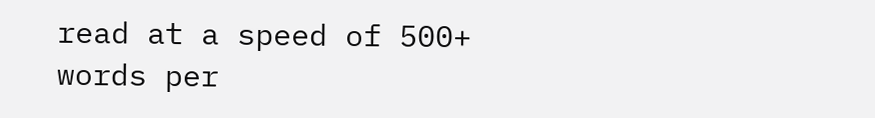read at a speed of 500+ words per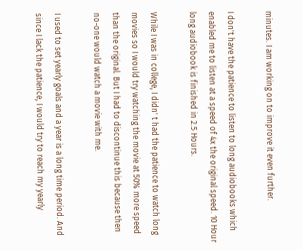minutes. I am working on to improve it even further.

I don't have the patience to listen to long audiobooks which enabled me to listen at a speed of 4x the original speed. 10 Hour long audiobook is finished in 2.5 Hours.

While I was in college, I didn' t had the patience to watch long movies so I would try watching the movie at 50% more speed than the original. But I had to discontinue this because then no-one would watch a movie with me.

I used to set yearly goals and a year is a long time period. And since I lack the patience, I would try to reach my yearly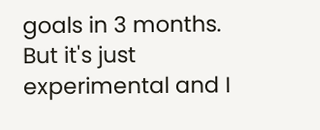goals in 3 months. But it's just experimental and I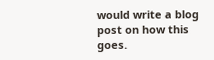would write a blog post on how this goes.